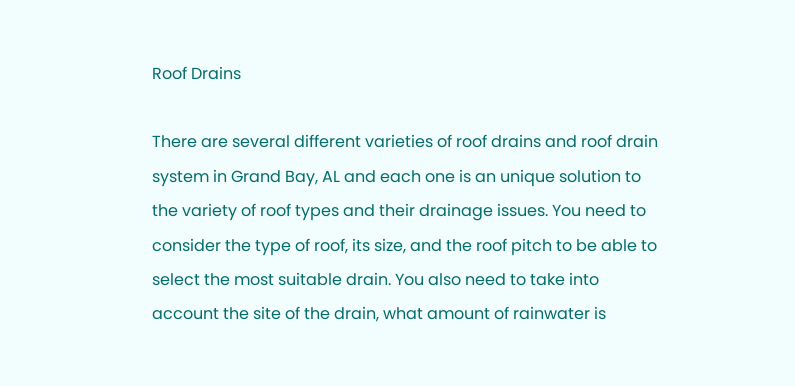Roof Drains

There are several different varieties of roof drains and roof drain system in Grand Bay, AL and each one is an unique solution to the variety of roof types and their drainage issues. You need to consider the type of roof, its size, and the roof pitch to be able to select the most suitable drain. You also need to take into account the site of the drain, what amount of rainwater is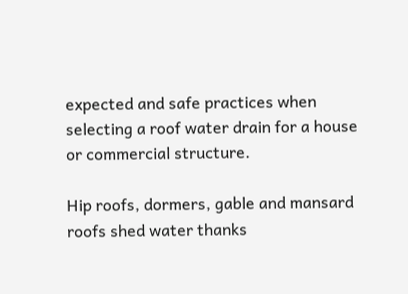expected and safe practices when selecting a roof water drain for a house or commercial structure.

Hip roofs, dormers, gable and mansard roofs shed water thanks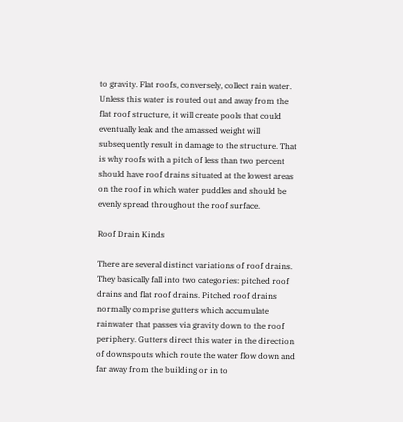to gravity. Flat roofs, conversely, collect rain water. Unless this water is routed out and away from the flat roof structure, it will create pools that could eventually leak and the amassed weight will subsequently result in damage to the structure. That is why roofs with a pitch of less than two percent should have roof drains situated at the lowest areas on the roof in which water puddles and should be evenly spread throughout the roof surface.

Roof Drain Kinds

There are several distinct variations of roof drains. They basically fall into two categories: pitched roof drains and flat roof drains. Pitched roof drains normally comprise gutters which accumulate rainwater that passes via gravity down to the roof periphery. Gutters direct this water in the direction of downspouts which route the water flow down and far away from the building or in to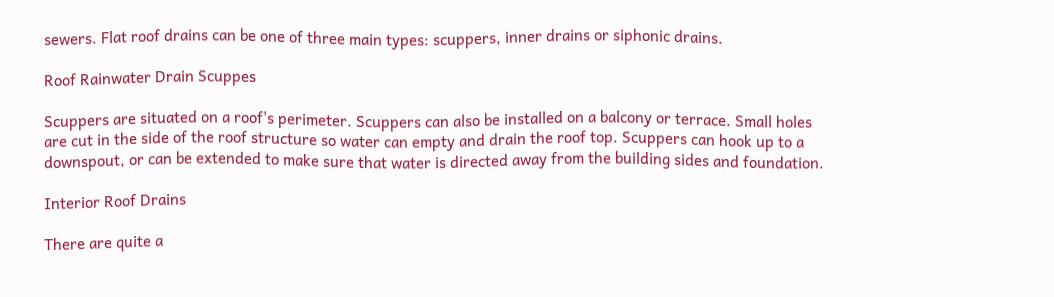sewers. Flat roof drains can be one of three main types: scuppers, inner drains or siphonic drains.

Roof Rainwater Drain Scuppes

Scuppers are situated on a roof's perimeter. Scuppers can also be installed on a balcony or terrace. Small holes are cut in the side of the roof structure so water can empty and drain the roof top. Scuppers can hook up to a downspout, or can be extended to make sure that water is directed away from the building sides and foundation.

Interior Roof Drains

There are quite a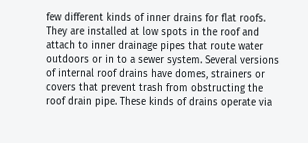few different kinds of inner drains for flat roofs. They are installed at low spots in the roof and attach to inner drainage pipes that route water outdoors or in to a sewer system. Several versions of internal roof drains have domes, strainers or covers that prevent trash from obstructing the roof drain pipe. These kinds of drains operate via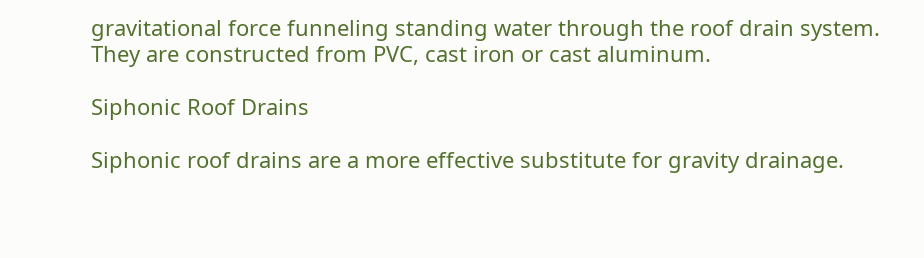gravitational force funneling standing water through the roof drain system. They are constructed from PVC, cast iron or cast aluminum.

Siphonic Roof Drains

Siphonic roof drains are a more effective substitute for gravity drainage.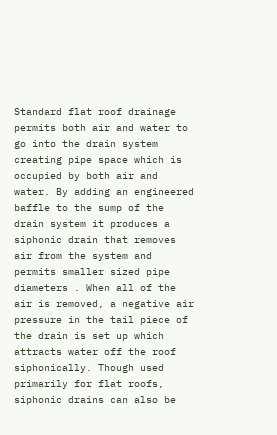Standard flat roof drainage permits both air and water to go into the drain system creating pipe space which is occupied by both air and water. By adding an engineered baffle to the sump of the drain system it produces a siphonic drain that removes air from the system and permits smaller sized pipe diameters . When all of the air is removed, a negative air pressure in the tail piece of the drain is set up which attracts water off the roof siphonically. Though used primarily for flat roofs, siphonic drains can also be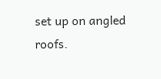set up on angled roofs.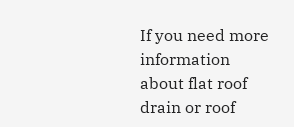If you need more information about flat roof drain or roof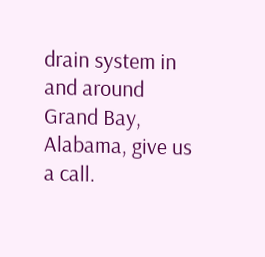drain system in and around Grand Bay, Alabama, give us a call.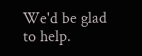We'd be glad to help.